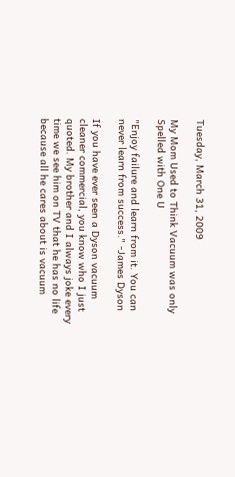Tuesday, March 31, 2009

My Mom Used to Think Vacuum was only Spelled with One U

"Enjoy failure and learn from it. You can never learn from success." -James Dyson

If you have ever seen a Dyson vacuum cleaner commercial, you know who I just quoted. My brother and I always joke every time we see him on TV that he has no life because all he cares about is vacuum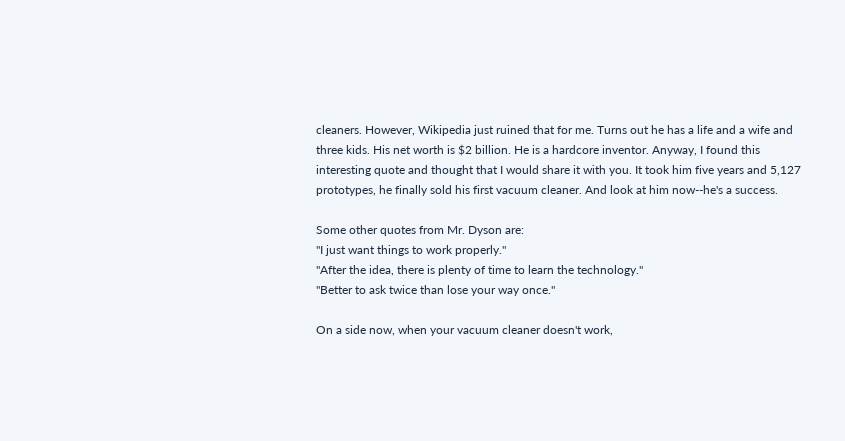cleaners. However, Wikipedia just ruined that for me. Turns out he has a life and a wife and three kids. His net worth is $2 billion. He is a hardcore inventor. Anyway, I found this interesting quote and thought that I would share it with you. It took him five years and 5,127 prototypes, he finally sold his first vacuum cleaner. And look at him now--he's a success.

Some other quotes from Mr. Dyson are:
"I just want things to work properly."
"After the idea, there is plenty of time to learn the technology."
"Better to ask twice than lose your way once."

On a side now, when your vacuum cleaner doesn't work,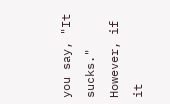you say, "It sucks." However, if it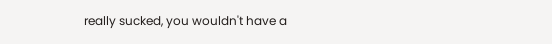really sucked, you wouldn't have a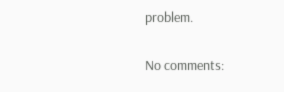problem.

No comments: